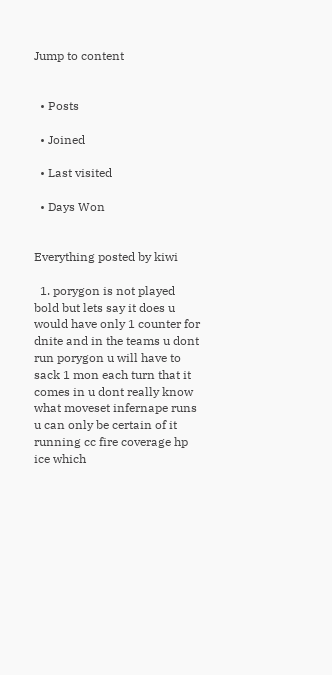Jump to content


  • Posts

  • Joined

  • Last visited

  • Days Won


Everything posted by kiwi

  1. porygon is not played bold but lets say it does u would have only 1 counter for dnite and in the teams u dont run porygon u will have to sack 1 mon each turn that it comes in u dont really know what moveset infernape runs u can only be certain of it running cc fire coverage hp ice which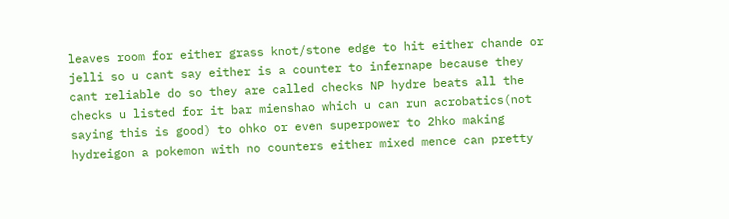leaves room for either grass knot/stone edge to hit either chande or jelli so u cant say either is a counter to infernape because they cant reliable do so they are called checks NP hydre beats all the checks u listed for it bar mienshao which u can run acrobatics(not saying this is good) to ohko or even superpower to 2hko making hydreigon a pokemon with no counters either mixed mence can pretty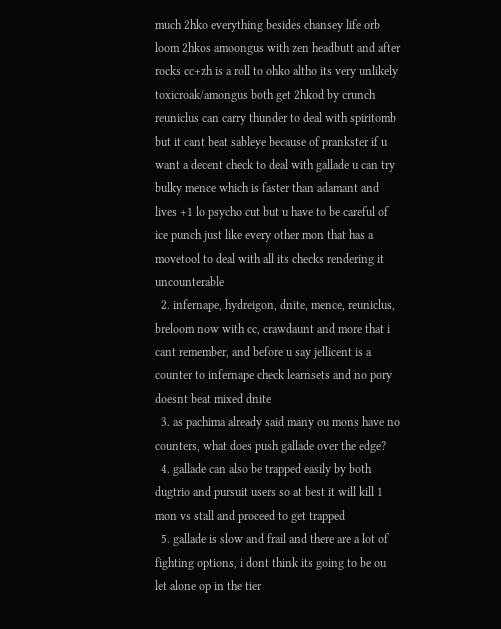much 2hko everything besides chansey life orb loom 2hkos amoongus with zen headbutt and after rocks cc+zh is a roll to ohko altho its very unlikely toxicroak/amongus both get 2hkod by crunch reuniclus can carry thunder to deal with spiritomb but it cant beat sableye because of prankster if u want a decent check to deal with gallade u can try bulky mence which is faster than adamant and lives +1 lo psycho cut but u have to be careful of ice punch just like every other mon that has a movetool to deal with all its checks rendering it uncounterable
  2. infernape, hydreigon, dnite, mence, reuniclus, breloom now with cc, crawdaunt and more that i cant remember, and before u say jellicent is a counter to infernape check learnsets and no pory doesnt beat mixed dnite
  3. as pachima already said many ou mons have no counters, what does push gallade over the edge?
  4. gallade can also be trapped easily by both dugtrio and pursuit users so at best it will kill 1 mon vs stall and proceed to get trapped
  5. gallade is slow and frail and there are a lot of fighting options, i dont think its going to be ou let alone op in the tier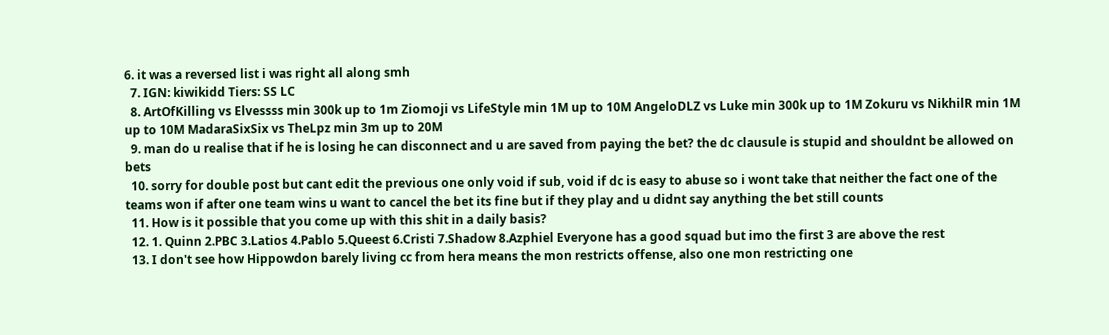6. it was a reversed list i was right all along smh
  7. IGN: kiwikidd Tiers: SS LC
  8. ArtOfKilling vs Elvessss min 300k up to 1m Ziomoji vs LifeStyle min 1M up to 10M AngeloDLZ vs Luke min 300k up to 1M Zokuru vs NikhilR min 1M up to 10M MadaraSixSix vs TheLpz min 3m up to 20M
  9. man do u realise that if he is losing he can disconnect and u are saved from paying the bet? the dc clausule is stupid and shouldnt be allowed on bets
  10. sorry for double post but cant edit the previous one only void if sub, void if dc is easy to abuse so i wont take that neither the fact one of the teams won if after one team wins u want to cancel the bet its fine but if they play and u didnt say anything the bet still counts
  11. How is it possible that you come up with this shit in a daily basis?
  12. 1. Quinn 2.PBC 3.Latios 4.Pablo 5.Queest 6.Cristi 7.Shadow 8.Azphiel Everyone has a good squad but imo the first 3 are above the rest
  13. I don't see how Hippowdon barely living cc from hera means the mon restricts offense, also one mon restricting one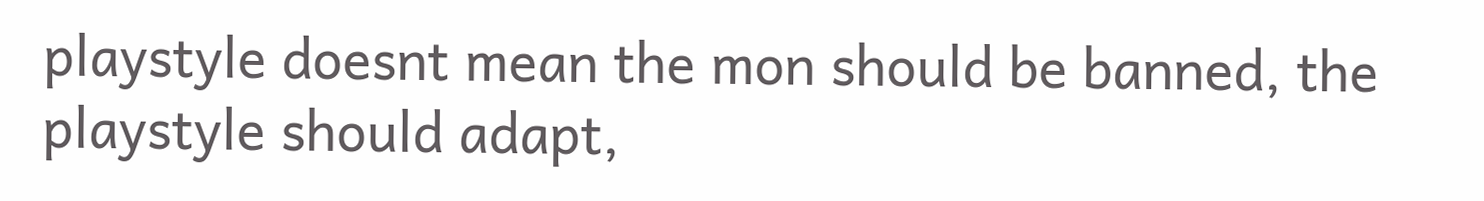playstyle doesnt mean the mon should be banned, the playstyle should adapt,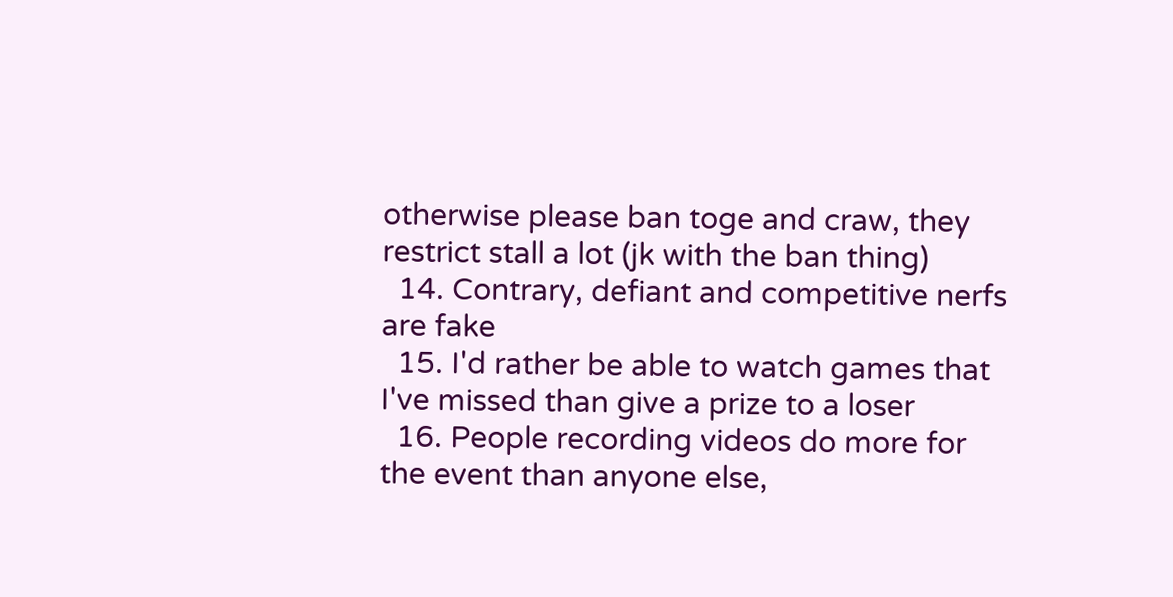otherwise please ban toge and craw, they restrict stall a lot (jk with the ban thing)
  14. Contrary, defiant and competitive nerfs are fake
  15. I'd rather be able to watch games that I've missed than give a prize to a loser
  16. People recording videos do more for the event than anyone else,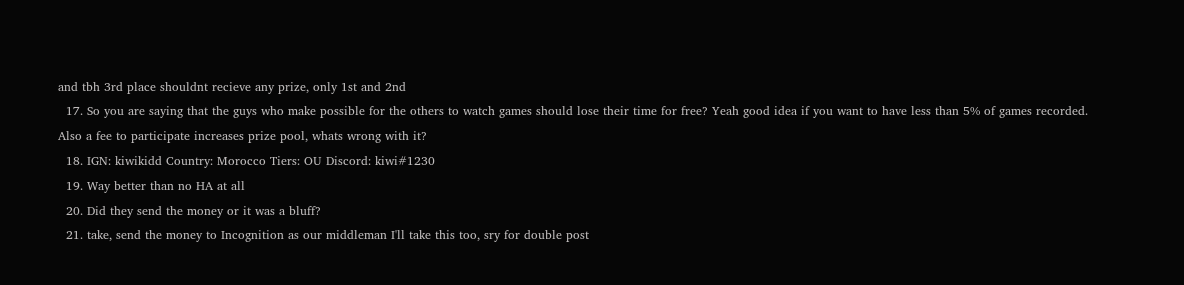and tbh 3rd place shouldnt recieve any prize, only 1st and 2nd
  17. So you are saying that the guys who make possible for the others to watch games should lose their time for free? Yeah good idea if you want to have less than 5% of games recorded. Also a fee to participate increases prize pool, whats wrong with it?
  18. IGN: kiwikidd Country: Morocco Tiers: OU Discord: kiwi#1230
  19. Way better than no HA at all
  20. Did they send the money or it was a bluff?
  21. take, send the money to Incognition as our middleman I'll take this too, sry for double post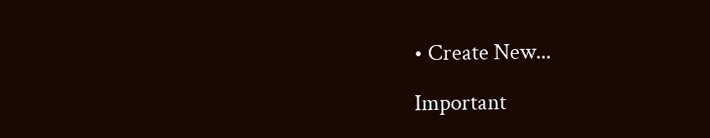• Create New...

Important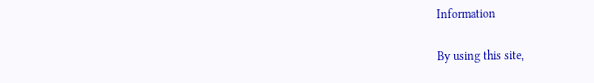Information

By using this site,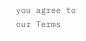you agree to our Terms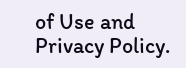of Use and Privacy Policy.